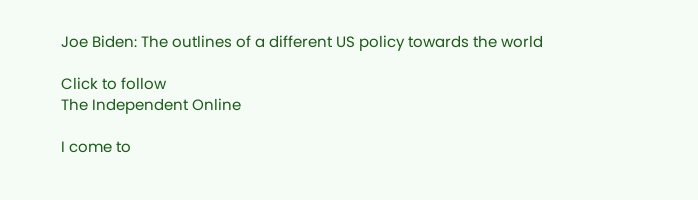Joe Biden: The outlines of a different US policy towards the world

Click to follow
The Independent Online

I come to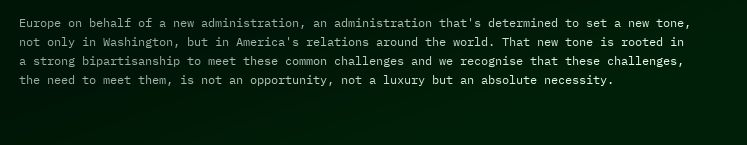Europe on behalf of a new administration, an administration that's determined to set a new tone, not only in Washington, but in America's relations around the world. That new tone is rooted in a strong bipartisanship to meet these common challenges and we recognise that these challenges, the need to meet them, is not an opportunity, not a luxury but an absolute necessity.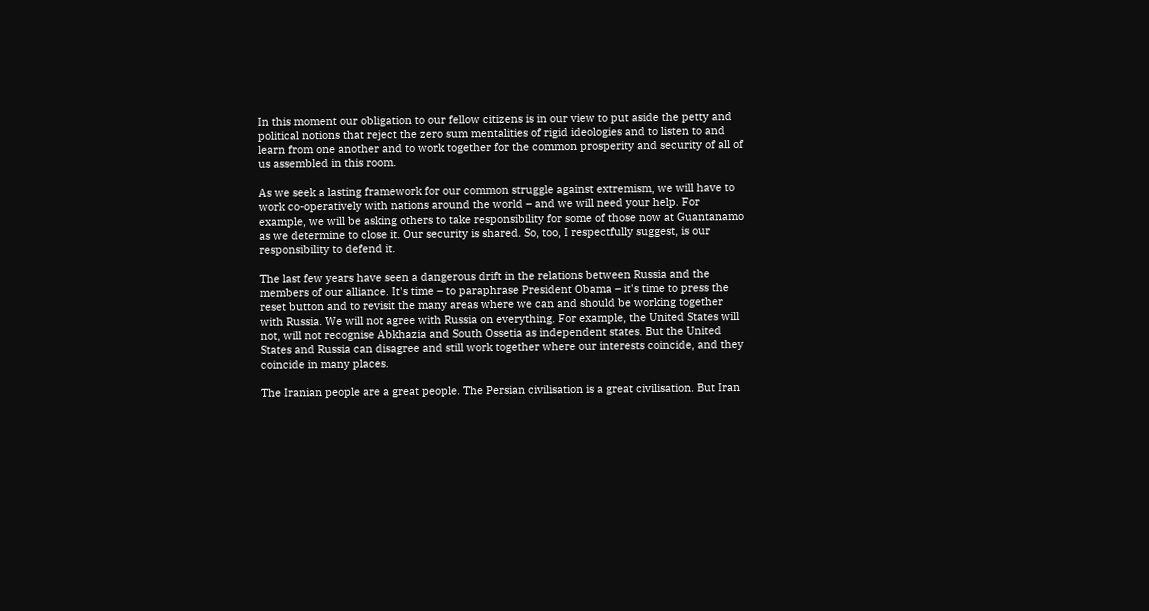In this moment our obligation to our fellow citizens is in our view to put aside the petty and political notions that reject the zero sum mentalities of rigid ideologies and to listen to and learn from one another and to work together for the common prosperity and security of all of us assembled in this room.

As we seek a lasting framework for our common struggle against extremism, we will have to work co-operatively with nations around the world – and we will need your help. For example, we will be asking others to take responsibility for some of those now at Guantanamo as we determine to close it. Our security is shared. So, too, I respectfully suggest, is our responsibility to defend it.

The last few years have seen a dangerous drift in the relations between Russia and the members of our alliance. It's time – to paraphrase President Obama – it's time to press the reset button and to revisit the many areas where we can and should be working together with Russia. We will not agree with Russia on everything. For example, the United States will not, will not recognise Abkhazia and South Ossetia as independent states. But the United States and Russia can disagree and still work together where our interests coincide, and they coincide in many places.

The Iranian people are a great people. The Persian civilisation is a great civilisation. But Iran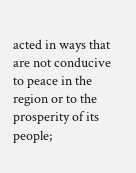acted in ways that are not conducive to peace in the region or to the prosperity of its people;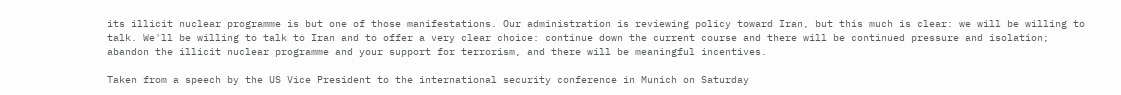its illicit nuclear programme is but one of those manifestations. Our administration is reviewing policy toward Iran, but this much is clear: we will be willing to talk. We'll be willing to talk to Iran and to offer a very clear choice: continue down the current course and there will be continued pressure and isolation; abandon the illicit nuclear programme and your support for terrorism, and there will be meaningful incentives.

Taken from a speech by the US Vice President to the international security conference in Munich on Saturday